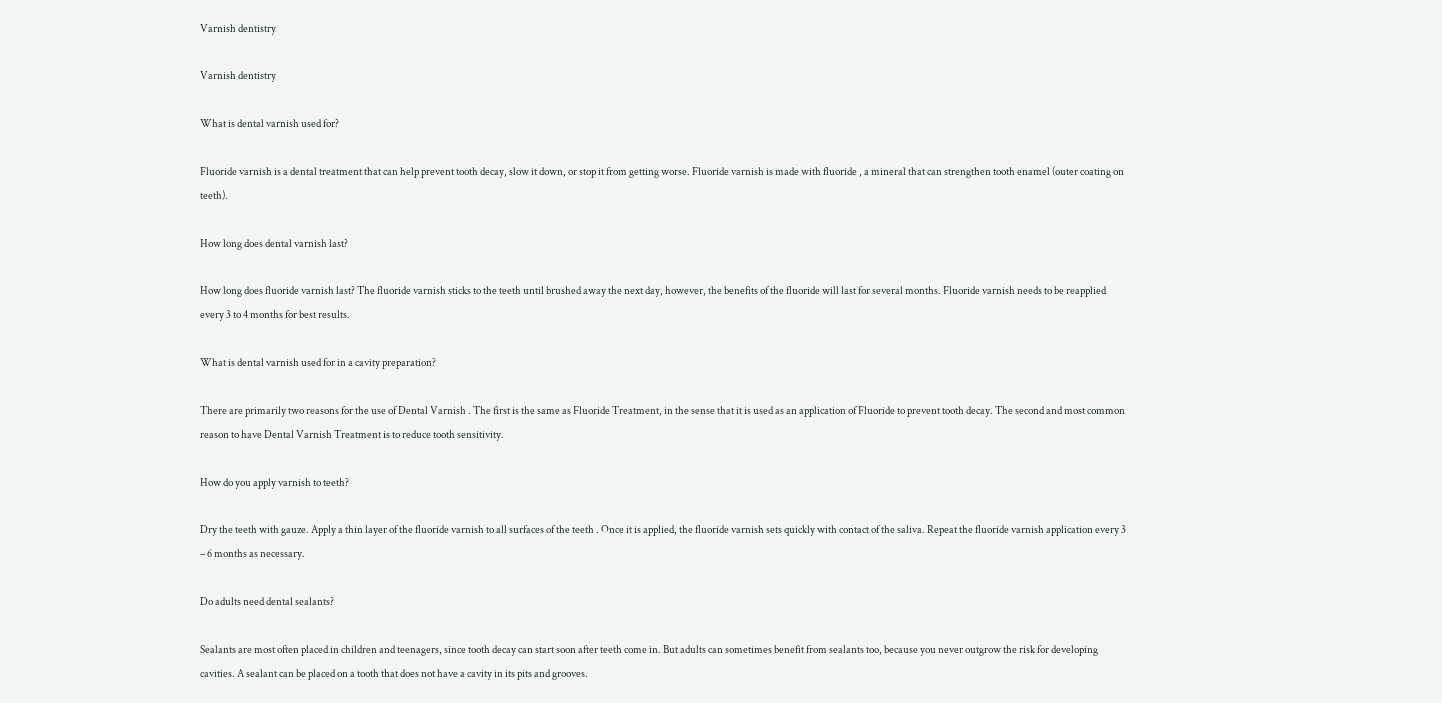Varnish dentistry

Varnish dentistry

What is dental varnish used for?

Fluoride varnish is a dental treatment that can help prevent tooth decay, slow it down, or stop it from getting worse. Fluoride varnish is made with fluoride , a mineral that can strengthen tooth enamel (outer coating on teeth).

How long does dental varnish last?

How long does fluoride varnish last? The fluoride varnish sticks to the teeth until brushed away the next day, however, the benefits of the fluoride will last for several months. Fluoride varnish needs to be reapplied every 3 to 4 months for best results.

What is dental varnish used for in a cavity preparation?

There are primarily two reasons for the use of Dental Varnish . The first is the same as Fluoride Treatment, in the sense that it is used as an application of Fluoride to prevent tooth decay. The second and most common reason to have Dental Varnish Treatment is to reduce tooth sensitivity.

How do you apply varnish to teeth?

Dry the teeth with gauze. Apply a thin layer of the fluoride varnish to all surfaces of the teeth . Once it is applied, the fluoride varnish sets quickly with contact of the saliva. Repeat the fluoride varnish application every 3 – 6 months as necessary.

Do adults need dental sealants?

Sealants are most often placed in children and teenagers, since tooth decay can start soon after teeth come in. But adults can sometimes benefit from sealants too, because you never outgrow the risk for developing cavities. A sealant can be placed on a tooth that does not have a cavity in its pits and grooves.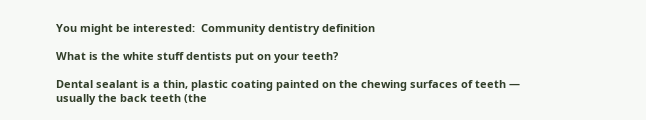You might be interested:  Community dentistry definition

What is the white stuff dentists put on your teeth?

Dental sealant is a thin, plastic coating painted on the chewing surfaces of teeth — usually the back teeth (the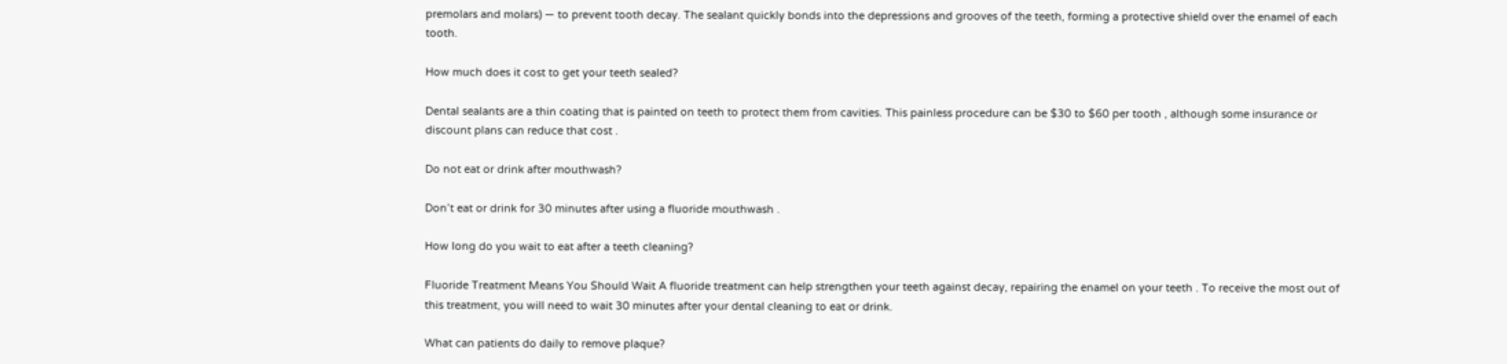premolars and molars) — to prevent tooth decay. The sealant quickly bonds into the depressions and grooves of the teeth, forming a protective shield over the enamel of each tooth.

How much does it cost to get your teeth sealed?

Dental sealants are a thin coating that is painted on teeth to protect them from cavities. This painless procedure can be $30 to $60 per tooth , although some insurance or discount plans can reduce that cost .

Do not eat or drink after mouthwash?

Don’t eat or drink for 30 minutes after using a fluoride mouthwash .

How long do you wait to eat after a teeth cleaning?

Fluoride Treatment Means You Should Wait A fluoride treatment can help strengthen your teeth against decay, repairing the enamel on your teeth . To receive the most out of this treatment, you will need to wait 30 minutes after your dental cleaning to eat or drink.

What can patients do daily to remove plaque?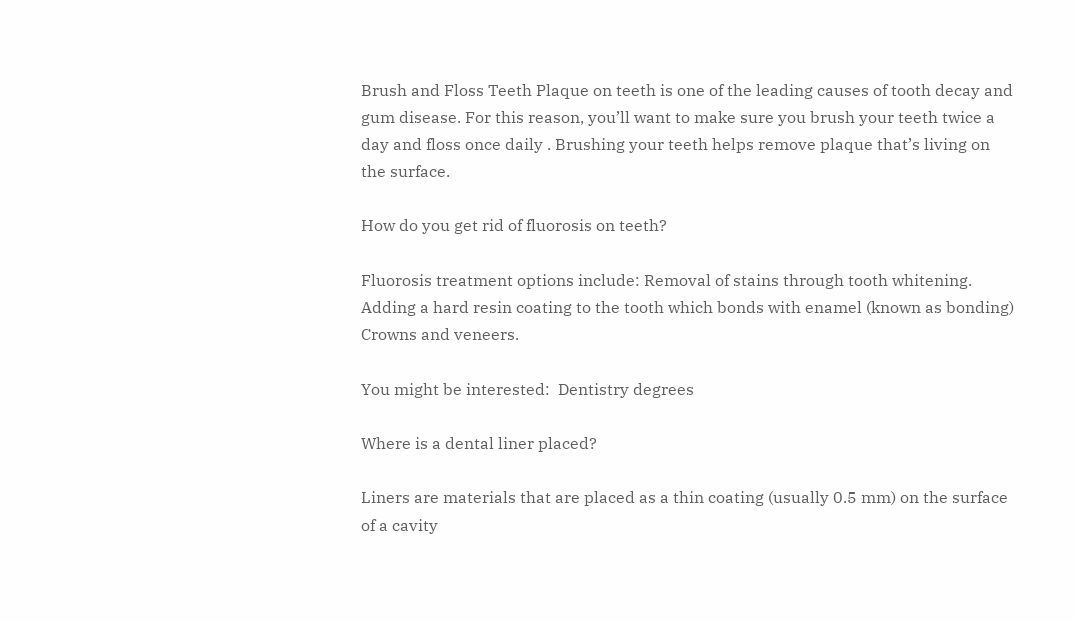Brush and Floss Teeth Plaque on teeth is one of the leading causes of tooth decay and gum disease. For this reason, you’ll want to make sure you brush your teeth twice a day and floss once daily . Brushing your teeth helps remove plaque that’s living on the surface.

How do you get rid of fluorosis on teeth?

Fluorosis treatment options include: Removal of stains through tooth whitening. Adding a hard resin coating to the tooth which bonds with enamel (known as bonding) Crowns and veneers.

You might be interested:  Dentistry degrees

Where is a dental liner placed?

Liners are materials that are placed as a thin coating (usually 0.5 mm) on the surface of a cavity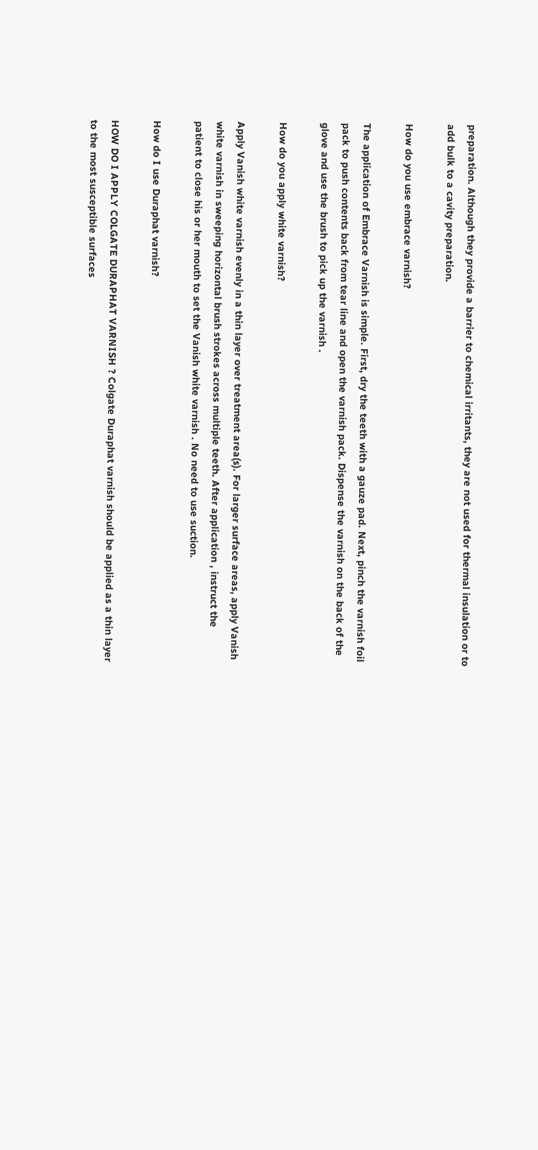preparation. Although they provide a barrier to chemical irritants, they are not used for thermal insulation or to add bulk to a cavity preparation.

How do you use embrace varnish?

The application of Embrace Varnish is simple. First, dry the teeth with a gauze pad. Next, pinch the varnish foil pack to push contents back from tear line and open the varnish pack. Dispense the varnish on the back of the glove and use the brush to pick up the varnish .

How do you apply white varnish?

Apply Vanish white varnish evenly in a thin layer over treatment area(s). For larger surface areas, apply Vanish white varnish in sweeping horizontal brush strokes across multiple teeth. After application , instruct the patient to close his or her mouth to set the Vanish white varnish . No need to use suction.

How do I use Duraphat varnish?

HOW DO I APPLY COLGATE DURAPHAT VARNISH ? Colgate Duraphat varnish should be applied as a thin layer to the most susceptible surfaces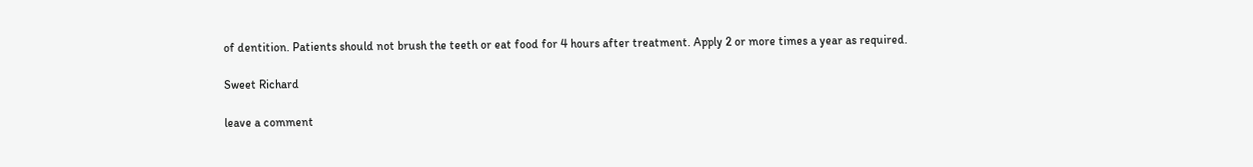of dentition. Patients should not brush the teeth or eat food for 4 hours after treatment. Apply 2 or more times a year as required.

Sweet Richard

leave a comment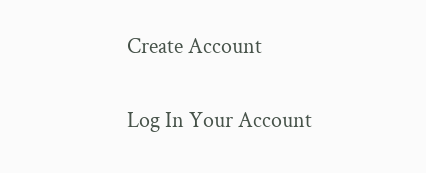Create Account

Log In Your Account